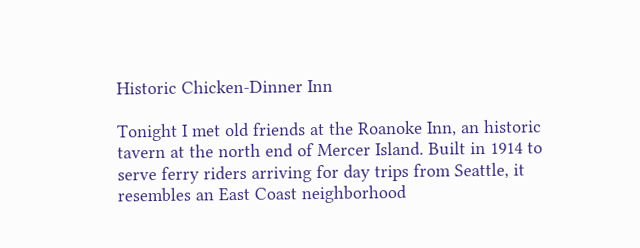Historic Chicken-Dinner Inn

Tonight I met old friends at the Roanoke Inn, an historic tavern at the north end of Mercer Island. Built in 1914 to serve ferry riders arriving for day trips from Seattle, it resembles an East Coast neighborhood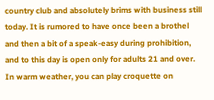country club and absolutely brims with business still today. It is rumored to have once been a brothel and then a bit of a speak-easy during prohibition, and to this day is open only for adults 21 and over. In warm weather, you can play croquette on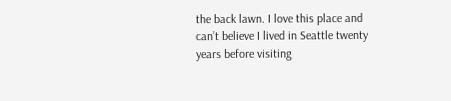the back lawn. I love this place and can’t believe I lived in Seattle twenty years before visiting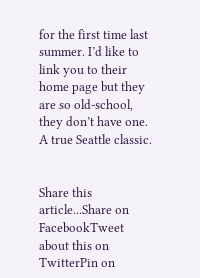for the first time last summer. I’d like to link you to their home page but they are so old-school, they don’t have one. A true Seattle classic.


Share this article...Share on FacebookTweet about this on TwitterPin on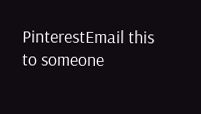PinterestEmail this to someone